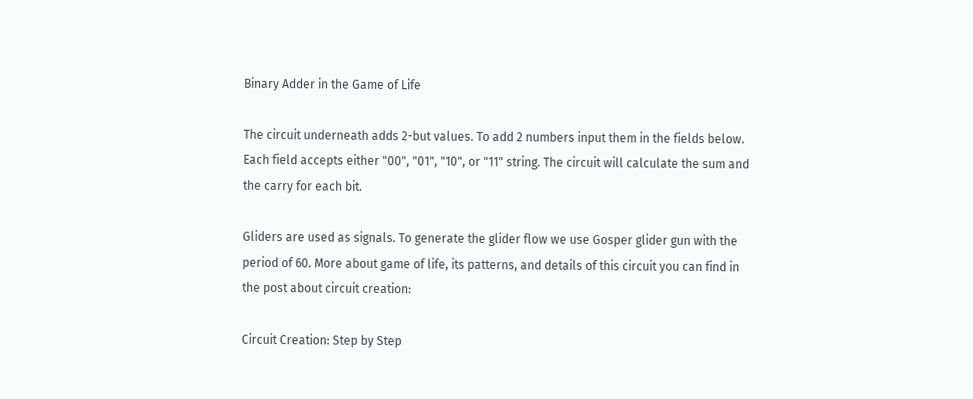Binary Adder in the Game of Life

The circuit underneath adds 2-but values. To add 2 numbers input them in the fields below. Each field accepts either "00", "01", "10", or "11" string. The circuit will calculate the sum and the carry for each bit.

Gliders are used as signals. To generate the glider flow we use Gosper glider gun with the period of 60. More about game of life, its patterns, and details of this circuit you can find in the post about circuit creation:

Circuit Creation: Step by Step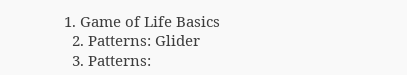1. Game of Life Basics
  2. Patterns: Glider
  3. Patterns: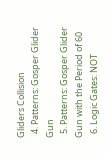Gliders Collision
  4. Patterns: Gosper Glider Gun
  5. Patterns: Gosper Glider Gun with the Period of 60
  6. Logic Gates: NOT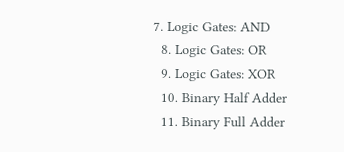7. Logic Gates: AND
  8. Logic Gates: OR
  9. Logic Gates: XOR
  10. Binary Half Adder
  11. Binary Full Adder